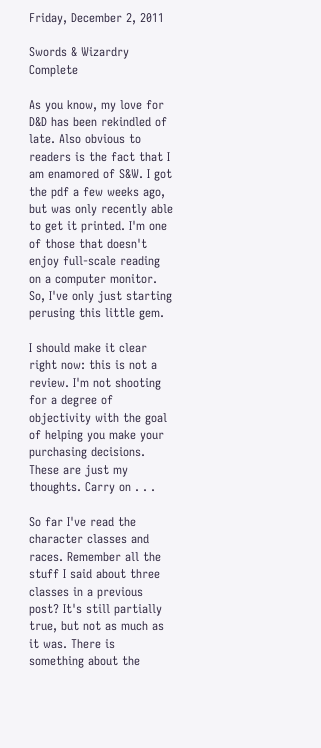Friday, December 2, 2011

Swords & Wizardry Complete

As you know, my love for D&D has been rekindled of late. Also obvious to readers is the fact that I am enamored of S&W. I got the pdf a few weeks ago, but was only recently able to get it printed. I'm one of those that doesn't enjoy full-scale reading on a computer monitor. So, I've only just starting perusing this little gem.

I should make it clear right now: this is not a review. I'm not shooting for a degree of objectivity with the goal of helping you make your purchasing decisions. These are just my thoughts. Carry on . . .

So far I've read the character classes and races. Remember all the stuff I said about three classes in a previous post? It's still partially true, but not as much as it was. There is something about the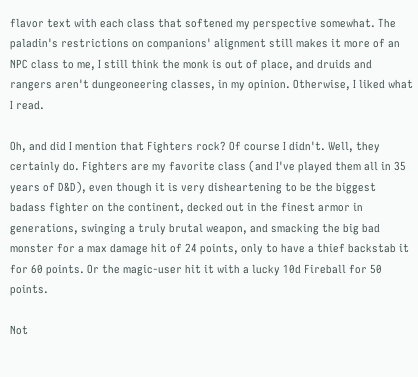flavor text with each class that softened my perspective somewhat. The paladin's restrictions on companions' alignment still makes it more of an NPC class to me, I still think the monk is out of place, and druids and rangers aren't dungeoneering classes, in my opinion. Otherwise, I liked what I read.

Oh, and did I mention that Fighters rock? Of course I didn't. Well, they certainly do. Fighters are my favorite class (and I've played them all in 35 years of D&D), even though it is very disheartening to be the biggest badass fighter on the continent, decked out in the finest armor in generations, swinging a truly brutal weapon, and smacking the big bad monster for a max damage hit of 24 points, only to have a thief backstab it for 60 points. Or the magic-user hit it with a lucky 10d Fireball for 50 points.

Not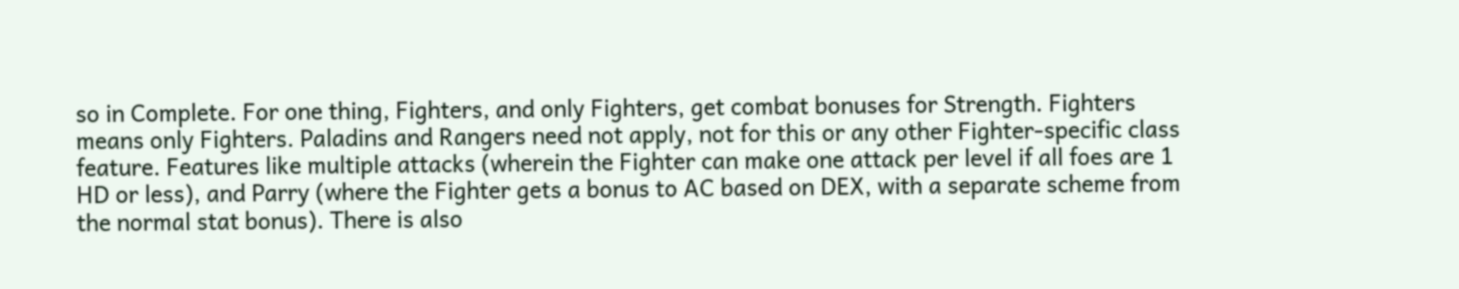so in Complete. For one thing, Fighters, and only Fighters, get combat bonuses for Strength. Fighters means only Fighters. Paladins and Rangers need not apply, not for this or any other Fighter-specific class feature. Features like multiple attacks (wherein the Fighter can make one attack per level if all foes are 1 HD or less), and Parry (where the Fighter gets a bonus to AC based on DEX, with a separate scheme from the normal stat bonus). There is also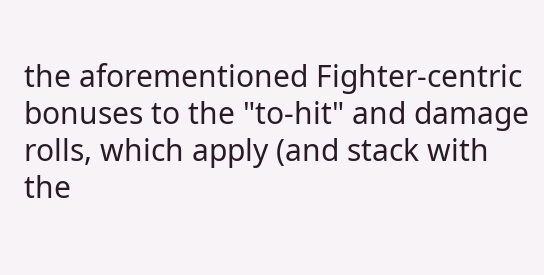the aforementioned Fighter-centric bonuses to the "to-hit" and damage rolls, which apply (and stack with the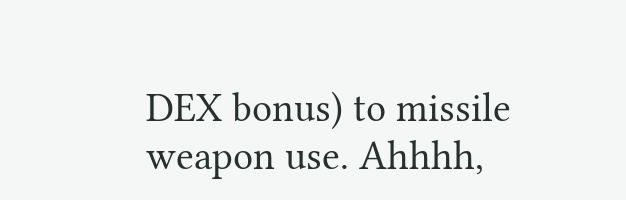DEX bonus) to missile weapon use. Ahhhh,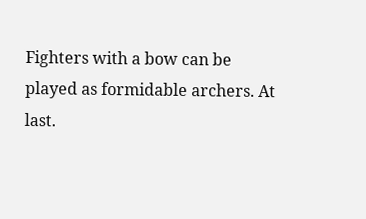Fighters with a bow can be played as formidable archers. At last.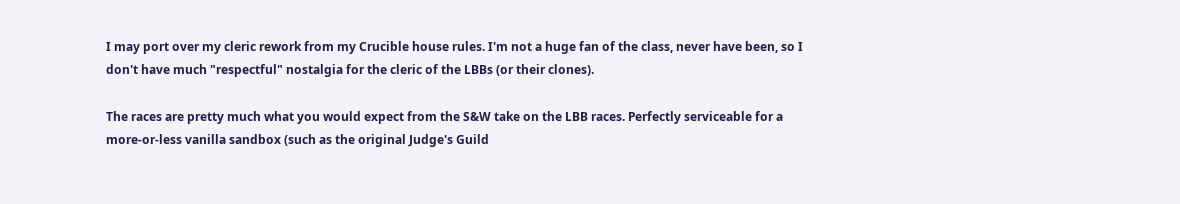I may port over my cleric rework from my Crucible house rules. I'm not a huge fan of the class, never have been, so I don't have much "respectful" nostalgia for the cleric of the LBBs (or their clones).

The races are pretty much what you would expect from the S&W take on the LBB races. Perfectly serviceable for a more-or-less vanilla sandbox (such as the original Judge's Guild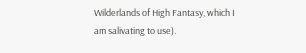Wilderlands of High Fantasy, which I am salivating to use).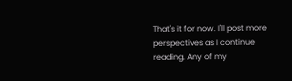That's it for now. I'll post more perspectives as I continue reading. Any of my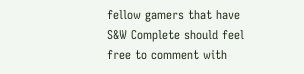fellow gamers that have S&W Complete should feel free to comment with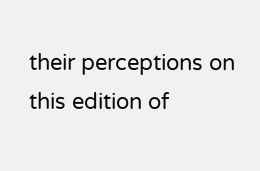their perceptions on this edition of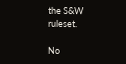the S&W ruleset.

No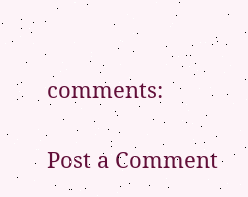comments:

Post a Comment